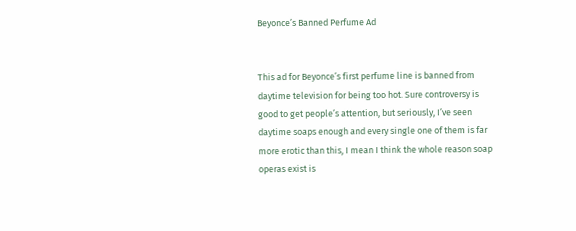Beyonce’s Banned Perfume Ad


This ad for Beyonce’s first perfume line is banned from daytime television for being too hot. Sure controversy is good to get people’s attention, but seriously, I’ve seen daytime soaps enough and every single one of them is far more erotic than this, I mean I think the whole reason soap operas exist is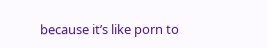because it’s like porn to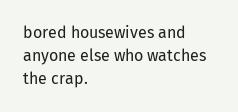bored housewives and anyone else who watches the crap.